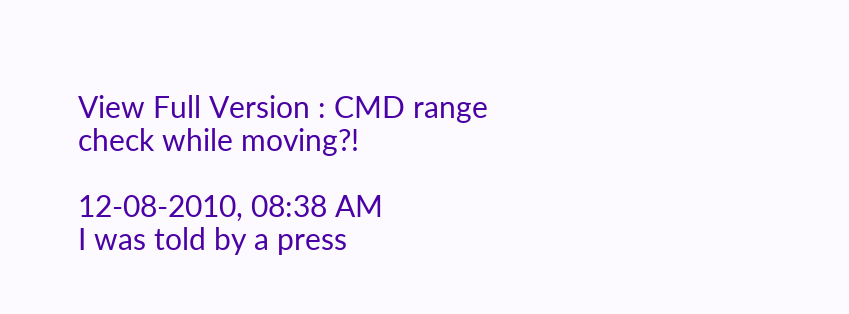View Full Version : CMD range check while moving?!

12-08-2010, 08:38 AM
I was told by a press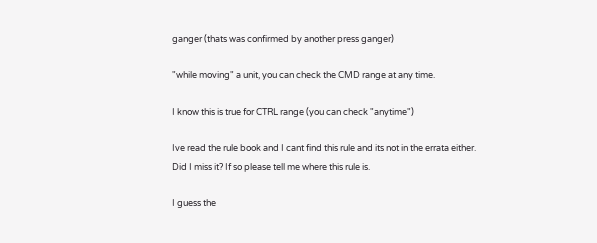ganger (thats was confirmed by another press ganger)

"while moving" a unit, you can check the CMD range at any time.

I know this is true for CTRL range (you can check "anytime")

Ive read the rule book and I cant find this rule and its not in the errata either.
Did I miss it? If so please tell me where this rule is.

I guess the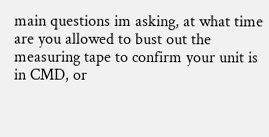main questions im asking, at what time are you allowed to bust out the measuring tape to confirm your unit is in CMD, or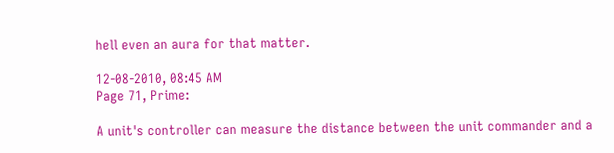hell even an aura for that matter.

12-08-2010, 08:45 AM
Page 71, Prime:

A unit's controller can measure the distance between the unit commander and a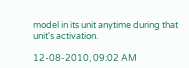model in its unit anytime during that unit's activation.

12-08-2010, 09:02 AM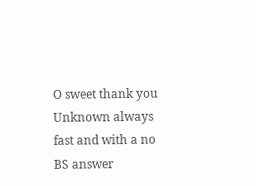O sweet thank you Unknown always fast and with a no BS answer